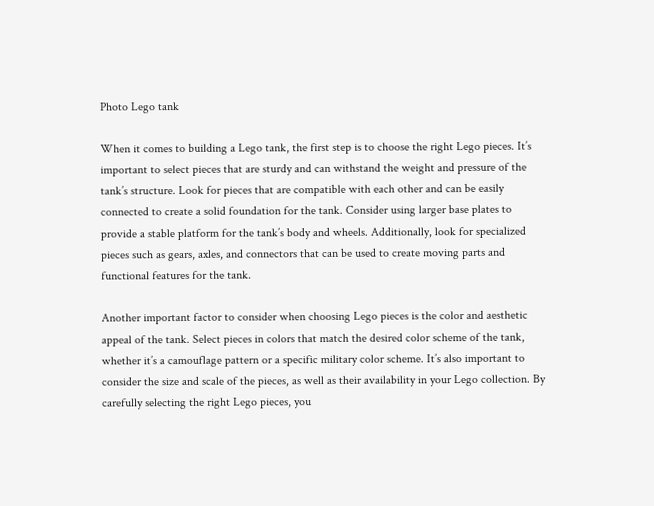Photo Lego tank

When it comes to building a Lego tank, the first step is to choose the right Lego pieces. It’s important to select pieces that are sturdy and can withstand the weight and pressure of the tank’s structure. Look for pieces that are compatible with each other and can be easily connected to create a solid foundation for the tank. Consider using larger base plates to provide a stable platform for the tank’s body and wheels. Additionally, look for specialized pieces such as gears, axles, and connectors that can be used to create moving parts and functional features for the tank.

Another important factor to consider when choosing Lego pieces is the color and aesthetic appeal of the tank. Select pieces in colors that match the desired color scheme of the tank, whether it’s a camouflage pattern or a specific military color scheme. It’s also important to consider the size and scale of the pieces, as well as their availability in your Lego collection. By carefully selecting the right Lego pieces, you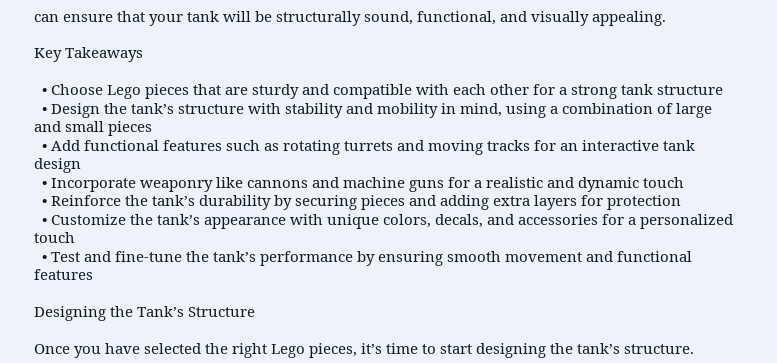can ensure that your tank will be structurally sound, functional, and visually appealing.

Key Takeaways

  • Choose Lego pieces that are sturdy and compatible with each other for a strong tank structure
  • Design the tank’s structure with stability and mobility in mind, using a combination of large and small pieces
  • Add functional features such as rotating turrets and moving tracks for an interactive tank design
  • Incorporate weaponry like cannons and machine guns for a realistic and dynamic touch
  • Reinforce the tank’s durability by securing pieces and adding extra layers for protection
  • Customize the tank’s appearance with unique colors, decals, and accessories for a personalized touch
  • Test and fine-tune the tank’s performance by ensuring smooth movement and functional features

Designing the Tank’s Structure

Once you have selected the right Lego pieces, it’s time to start designing the tank’s structure.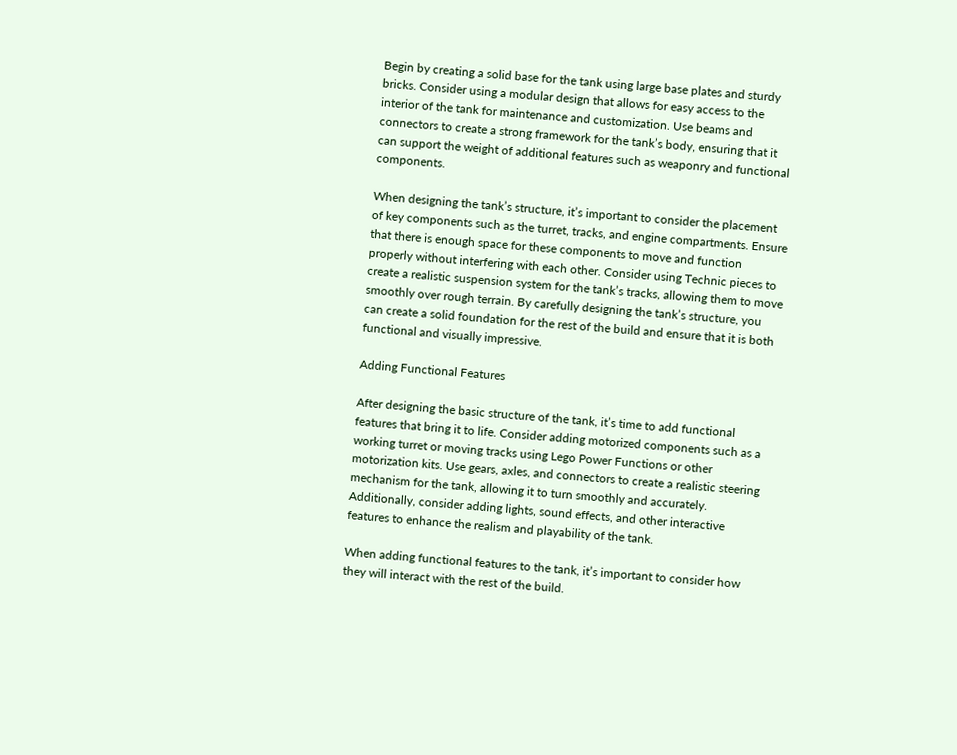Begin by creating a solid base for the tank using large base plates and sturdy bricks. Consider using a modular design that allows for easy access to the interior of the tank for maintenance and customization. Use beams and connectors to create a strong framework for the tank’s body, ensuring that it can support the weight of additional features such as weaponry and functional components.

When designing the tank’s structure, it’s important to consider the placement of key components such as the turret, tracks, and engine compartments. Ensure that there is enough space for these components to move and function properly without interfering with each other. Consider using Technic pieces to create a realistic suspension system for the tank’s tracks, allowing them to move smoothly over rough terrain. By carefully designing the tank’s structure, you can create a solid foundation for the rest of the build and ensure that it is both functional and visually impressive.

Adding Functional Features

After designing the basic structure of the tank, it’s time to add functional features that bring it to life. Consider adding motorized components such as a working turret or moving tracks using Lego Power Functions or other motorization kits. Use gears, axles, and connectors to create a realistic steering mechanism for the tank, allowing it to turn smoothly and accurately. Additionally, consider adding lights, sound effects, and other interactive features to enhance the realism and playability of the tank.

When adding functional features to the tank, it’s important to consider how they will interact with the rest of the build.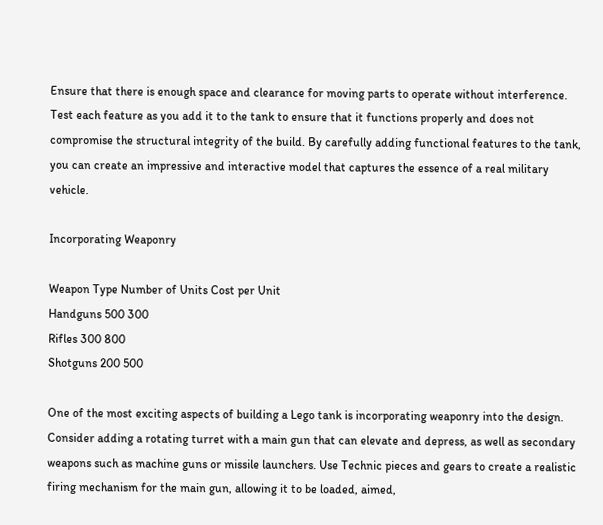Ensure that there is enough space and clearance for moving parts to operate without interference. Test each feature as you add it to the tank to ensure that it functions properly and does not compromise the structural integrity of the build. By carefully adding functional features to the tank, you can create an impressive and interactive model that captures the essence of a real military vehicle.

Incorporating Weaponry

Weapon Type Number of Units Cost per Unit
Handguns 500 300
Rifles 300 800
Shotguns 200 500

One of the most exciting aspects of building a Lego tank is incorporating weaponry into the design. Consider adding a rotating turret with a main gun that can elevate and depress, as well as secondary weapons such as machine guns or missile launchers. Use Technic pieces and gears to create a realistic firing mechanism for the main gun, allowing it to be loaded, aimed,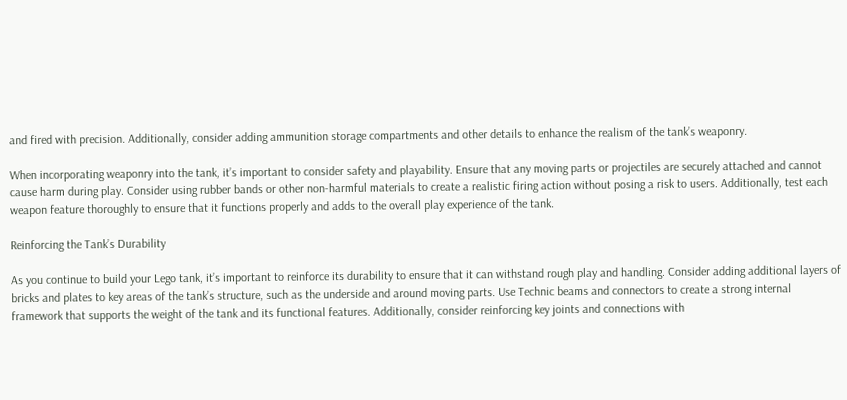and fired with precision. Additionally, consider adding ammunition storage compartments and other details to enhance the realism of the tank’s weaponry.

When incorporating weaponry into the tank, it’s important to consider safety and playability. Ensure that any moving parts or projectiles are securely attached and cannot cause harm during play. Consider using rubber bands or other non-harmful materials to create a realistic firing action without posing a risk to users. Additionally, test each weapon feature thoroughly to ensure that it functions properly and adds to the overall play experience of the tank.

Reinforcing the Tank’s Durability

As you continue to build your Lego tank, it’s important to reinforce its durability to ensure that it can withstand rough play and handling. Consider adding additional layers of bricks and plates to key areas of the tank’s structure, such as the underside and around moving parts. Use Technic beams and connectors to create a strong internal framework that supports the weight of the tank and its functional features. Additionally, consider reinforcing key joints and connections with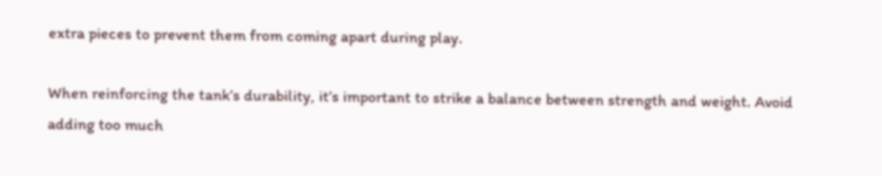extra pieces to prevent them from coming apart during play.

When reinforcing the tank’s durability, it’s important to strike a balance between strength and weight. Avoid adding too much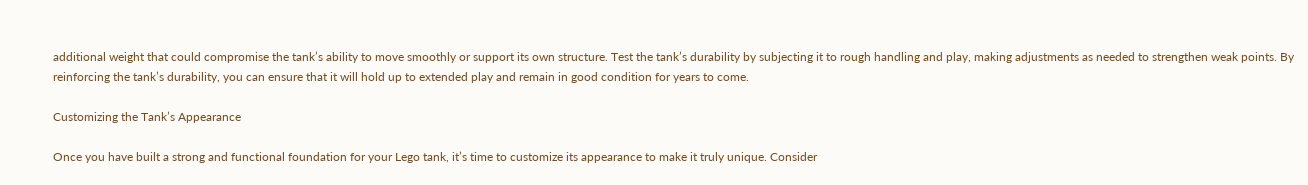additional weight that could compromise the tank’s ability to move smoothly or support its own structure. Test the tank’s durability by subjecting it to rough handling and play, making adjustments as needed to strengthen weak points. By reinforcing the tank’s durability, you can ensure that it will hold up to extended play and remain in good condition for years to come.

Customizing the Tank’s Appearance

Once you have built a strong and functional foundation for your Lego tank, it’s time to customize its appearance to make it truly unique. Consider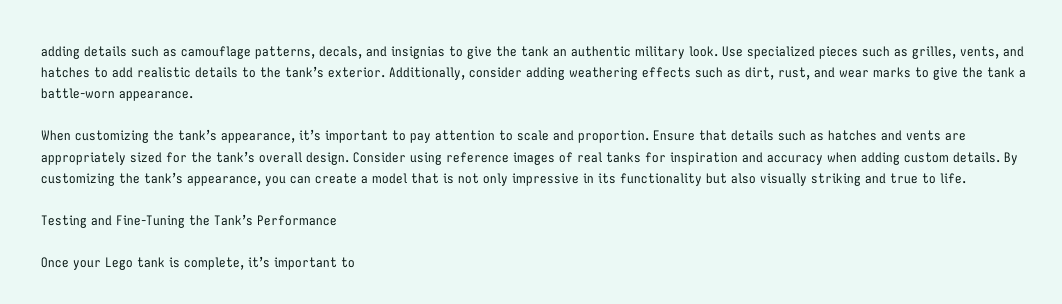adding details such as camouflage patterns, decals, and insignias to give the tank an authentic military look. Use specialized pieces such as grilles, vents, and hatches to add realistic details to the tank’s exterior. Additionally, consider adding weathering effects such as dirt, rust, and wear marks to give the tank a battle-worn appearance.

When customizing the tank’s appearance, it’s important to pay attention to scale and proportion. Ensure that details such as hatches and vents are appropriately sized for the tank’s overall design. Consider using reference images of real tanks for inspiration and accuracy when adding custom details. By customizing the tank’s appearance, you can create a model that is not only impressive in its functionality but also visually striking and true to life.

Testing and Fine-Tuning the Tank’s Performance

Once your Lego tank is complete, it’s important to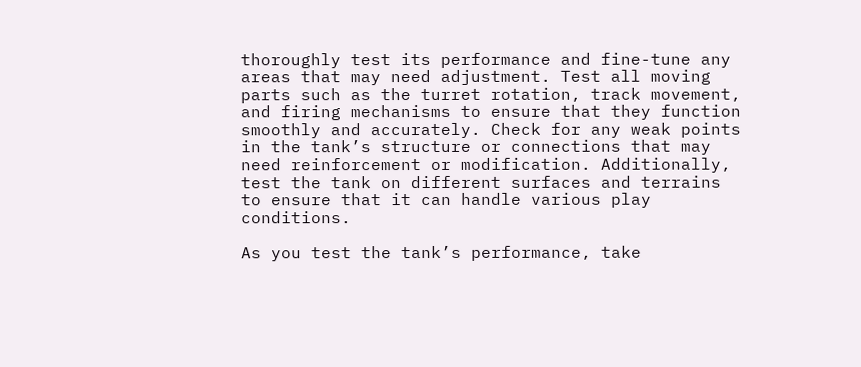thoroughly test its performance and fine-tune any areas that may need adjustment. Test all moving parts such as the turret rotation, track movement, and firing mechanisms to ensure that they function smoothly and accurately. Check for any weak points in the tank’s structure or connections that may need reinforcement or modification. Additionally, test the tank on different surfaces and terrains to ensure that it can handle various play conditions.

As you test the tank’s performance, take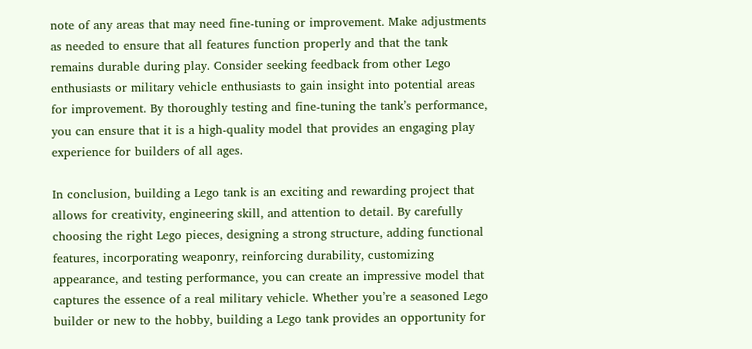note of any areas that may need fine-tuning or improvement. Make adjustments as needed to ensure that all features function properly and that the tank remains durable during play. Consider seeking feedback from other Lego enthusiasts or military vehicle enthusiasts to gain insight into potential areas for improvement. By thoroughly testing and fine-tuning the tank’s performance, you can ensure that it is a high-quality model that provides an engaging play experience for builders of all ages.

In conclusion, building a Lego tank is an exciting and rewarding project that allows for creativity, engineering skill, and attention to detail. By carefully choosing the right Lego pieces, designing a strong structure, adding functional features, incorporating weaponry, reinforcing durability, customizing appearance, and testing performance, you can create an impressive model that captures the essence of a real military vehicle. Whether you’re a seasoned Lego builder or new to the hobby, building a Lego tank provides an opportunity for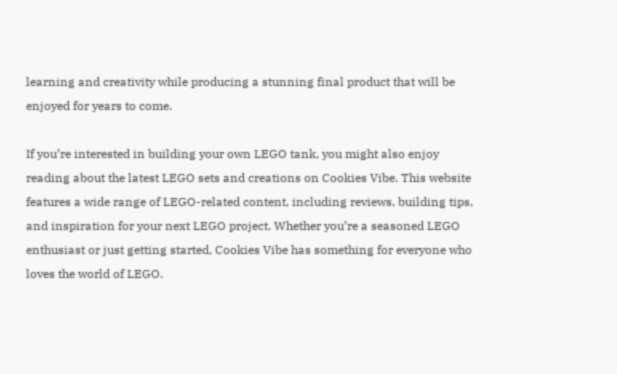learning and creativity while producing a stunning final product that will be enjoyed for years to come.

If you’re interested in building your own LEGO tank, you might also enjoy reading about the latest LEGO sets and creations on Cookies Vibe. This website features a wide range of LEGO-related content, including reviews, building tips, and inspiration for your next LEGO project. Whether you’re a seasoned LEGO enthusiast or just getting started, Cookies Vibe has something for everyone who loves the world of LEGO.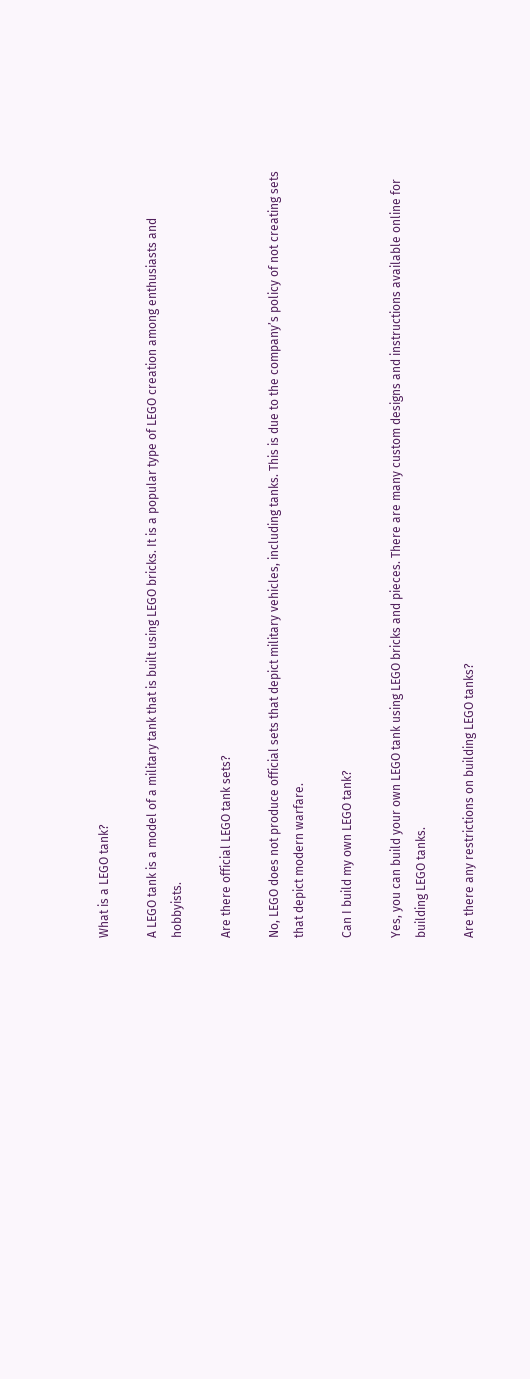What is a LEGO tank?

A LEGO tank is a model of a military tank that is built using LEGO bricks. It is a popular type of LEGO creation among enthusiasts and hobbyists.

Are there official LEGO tank sets?

No, LEGO does not produce official sets that depict military vehicles, including tanks. This is due to the company’s policy of not creating sets that depict modern warfare.

Can I build my own LEGO tank?

Yes, you can build your own LEGO tank using LEGO bricks and pieces. There are many custom designs and instructions available online for building LEGO tanks.

Are there any restrictions on building LEGO tanks?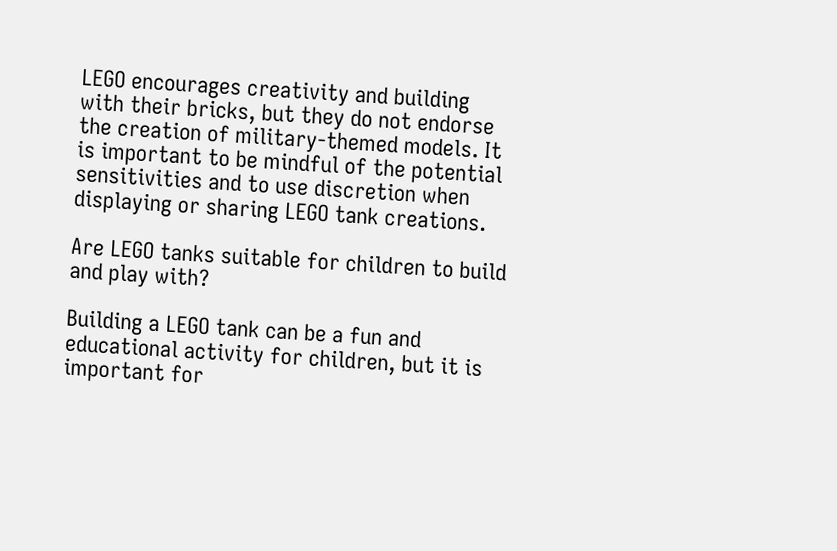LEGO encourages creativity and building with their bricks, but they do not endorse the creation of military-themed models. It is important to be mindful of the potential sensitivities and to use discretion when displaying or sharing LEGO tank creations.

Are LEGO tanks suitable for children to build and play with?

Building a LEGO tank can be a fun and educational activity for children, but it is important for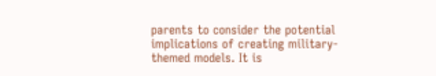parents to consider the potential implications of creating military-themed models. It is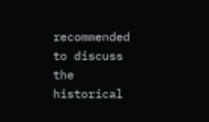recommended to discuss the historical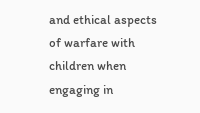and ethical aspects of warfare with children when engaging in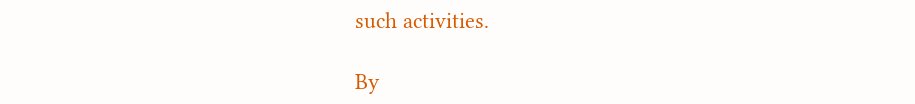such activities.

By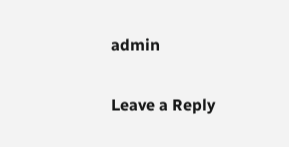admin

Leave a Reply